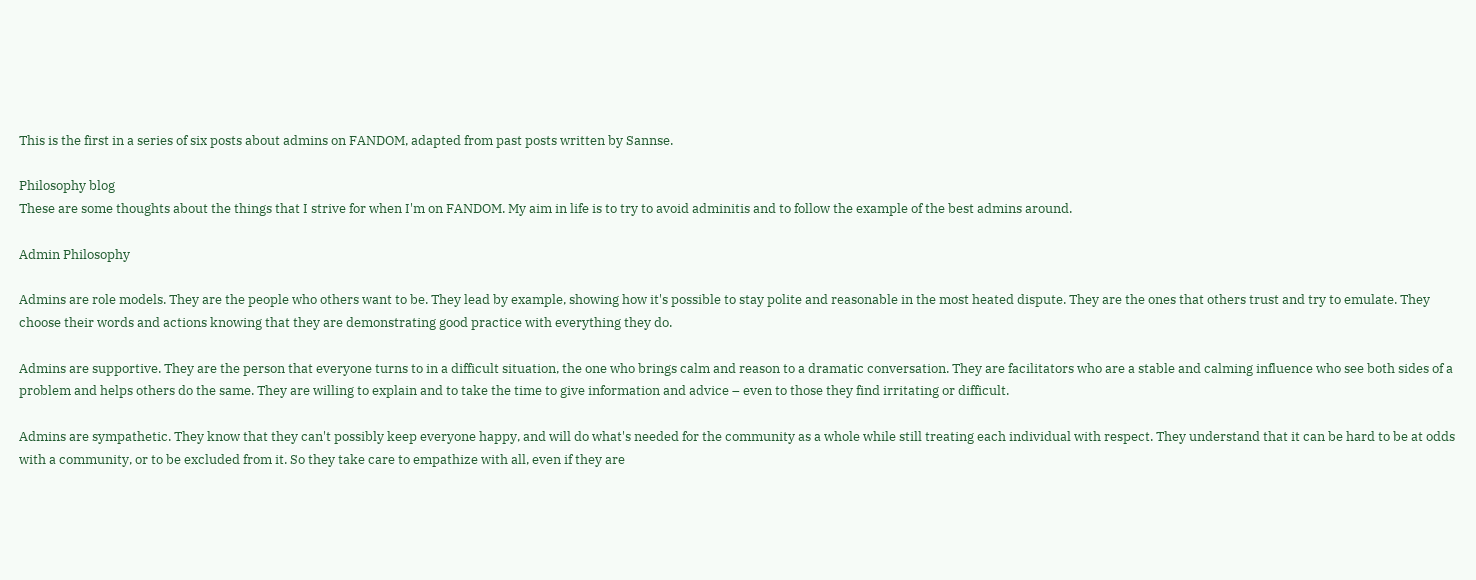This is the first in a series of six posts about admins on FANDOM, adapted from past posts written by Sannse.

Philosophy blog
These are some thoughts about the things that I strive for when I'm on FANDOM. My aim in life is to try to avoid adminitis and to follow the example of the best admins around.

Admin Philosophy

Admins are role models. They are the people who others want to be. They lead by example, showing how it's possible to stay polite and reasonable in the most heated dispute. They are the ones that others trust and try to emulate. They choose their words and actions knowing that they are demonstrating good practice with everything they do.

Admins are supportive. They are the person that everyone turns to in a difficult situation, the one who brings calm and reason to a dramatic conversation. They are facilitators who are a stable and calming influence who see both sides of a problem and helps others do the same. They are willing to explain and to take the time to give information and advice – even to those they find irritating or difficult.

Admins are sympathetic. They know that they can't possibly keep everyone happy, and will do what's needed for the community as a whole while still treating each individual with respect. They understand that it can be hard to be at odds with a community, or to be excluded from it. So they take care to empathize with all, even if they are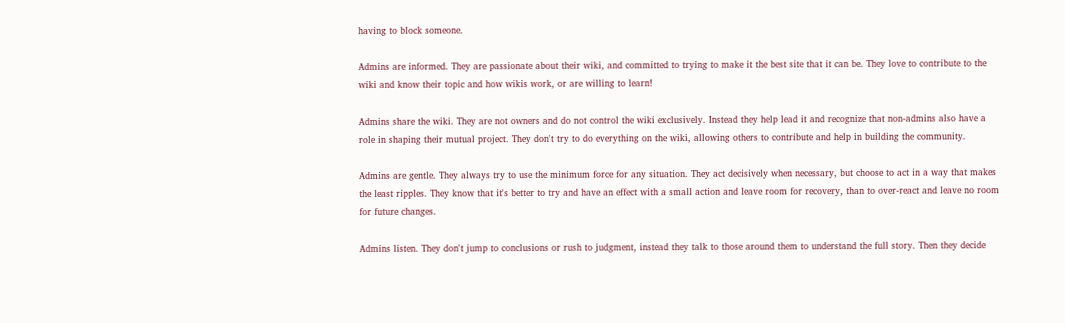having to block someone.

Admins are informed. They are passionate about their wiki, and committed to trying to make it the best site that it can be. They love to contribute to the wiki and know their topic and how wikis work, or are willing to learn!

Admins share the wiki. They are not owners and do not control the wiki exclusively. Instead they help lead it and recognize that non-admins also have a role in shaping their mutual project. They don't try to do everything on the wiki, allowing others to contribute and help in building the community.

Admins are gentle. They always try to use the minimum force for any situation. They act decisively when necessary, but choose to act in a way that makes the least ripples. They know that it's better to try and have an effect with a small action and leave room for recovery, than to over-react and leave no room for future changes.

Admins listen. They don't jump to conclusions or rush to judgment, instead they talk to those around them to understand the full story. Then they decide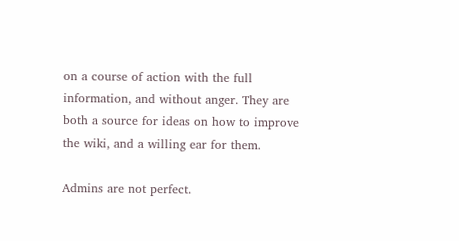on a course of action with the full information, and without anger. They are both a source for ideas on how to improve the wiki, and a willing ear for them.

Admins are not perfect.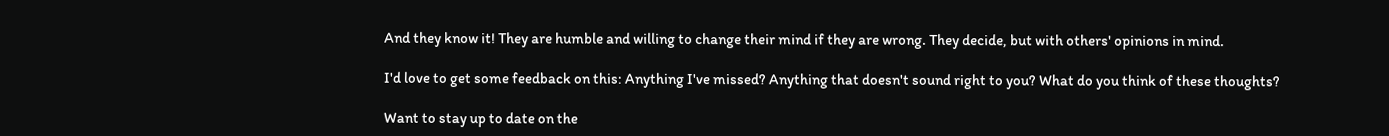And they know it! They are humble and willing to change their mind if they are wrong. They decide, but with others' opinions in mind.

I'd love to get some feedback on this: Anything I've missed? Anything that doesn't sound right to you? What do you think of these thoughts?

Want to stay up to date on the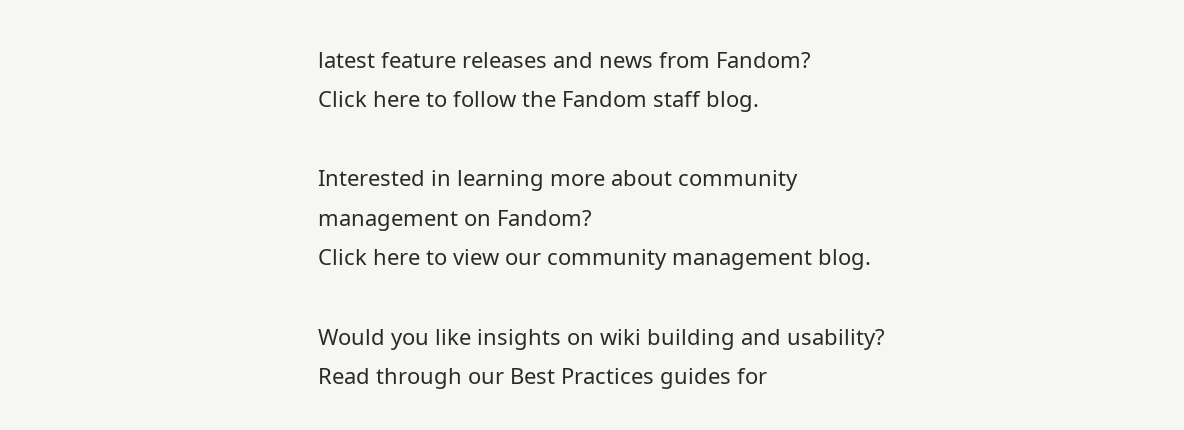latest feature releases and news from Fandom?
Click here to follow the Fandom staff blog.

Interested in learning more about community management on Fandom?
Click here to view our community management blog.

Would you like insights on wiki building and usability?
Read through our Best Practices guides for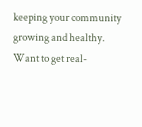keeping your community growing and healthy.
Want to get real-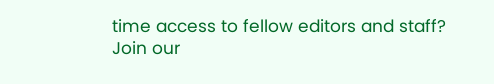time access to fellow editors and staff?
Join our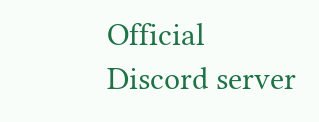Official Discord server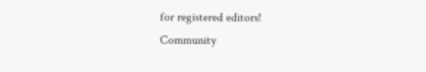for registered editors!
Community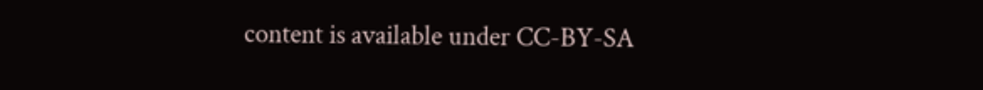content is available under CC-BY-SA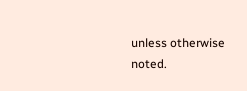unless otherwise noted.